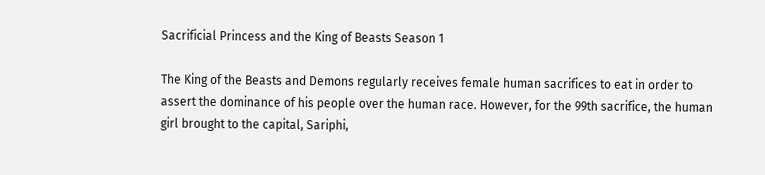Sacrificial Princess and the King of Beasts Season 1

The King of the Beasts and Demons regularly receives female human sacrifices to eat in order to assert the dominance of his people over the human race. However, for the 99th sacrifice, the human girl brought to the capital, Sariphi,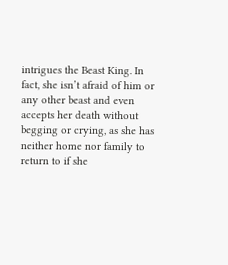intrigues the Beast King. In fact, she isn’t afraid of him or any other beast and even accepts her death without begging or crying, as she has neither home nor family to return to if she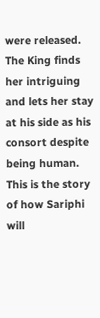were released. The King finds her intriguing and lets her stay at his side as his consort despite being human. This is the story of how Sariphi will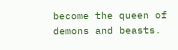become the queen of demons and beasts.